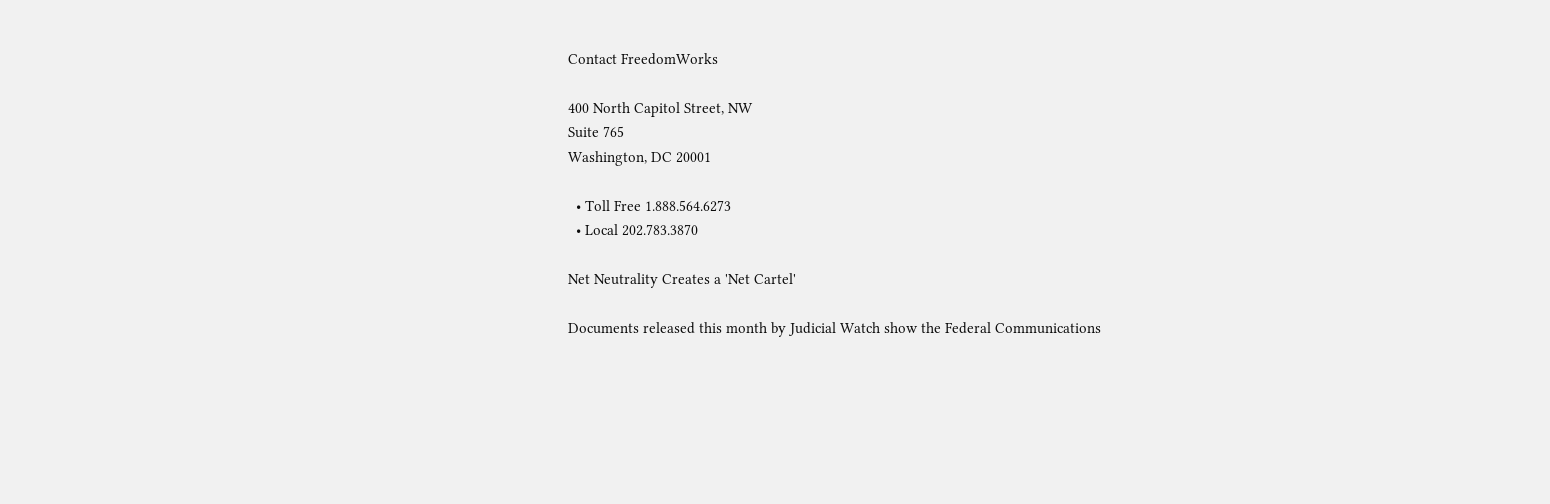Contact FreedomWorks

400 North Capitol Street, NW
Suite 765
Washington, DC 20001

  • Toll Free 1.888.564.6273
  • Local 202.783.3870

Net Neutrality Creates a 'Net Cartel'

Documents released this month by Judicial Watch show the Federal Communications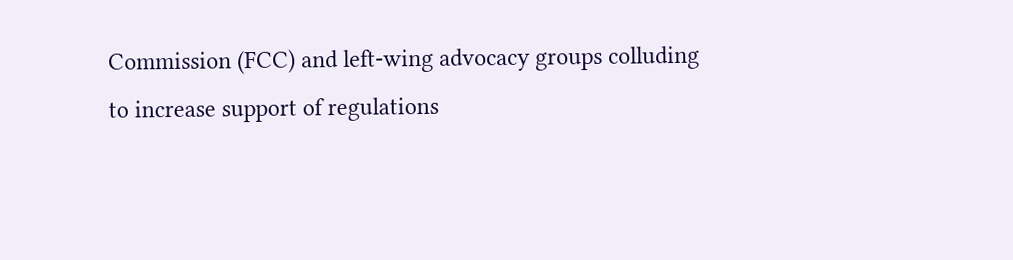Commission (FCC) and left-wing advocacy groups colluding to increase support of regulations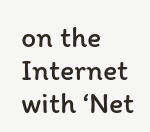on the Internet with ‘Net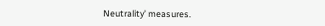Neutrality’ measures.